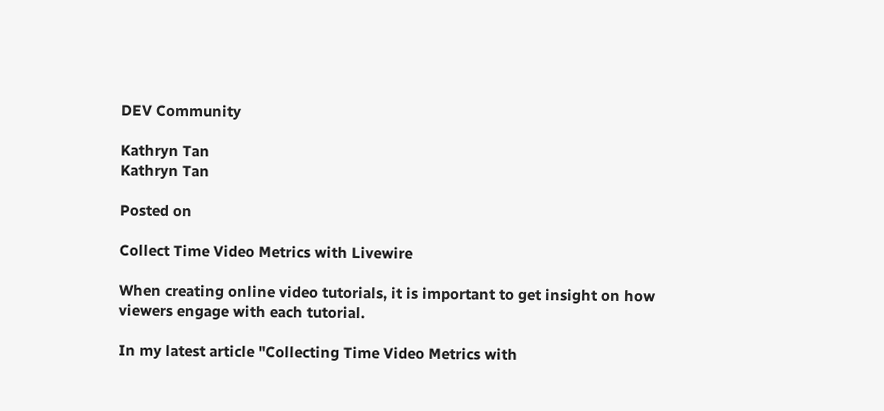DEV Community

Kathryn Tan
Kathryn Tan

Posted on

Collect Time Video Metrics with Livewire

When creating online video tutorials, it is important to get insight on how viewers engage with each tutorial.

In my latest article "Collecting Time Video Metrics with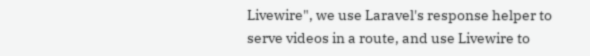Livewire", we use Laravel's response helper to serve videos in a route, and use Livewire to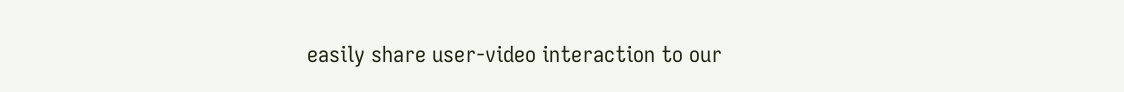easily share user-video interaction to our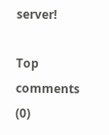server!

Top comments (0)